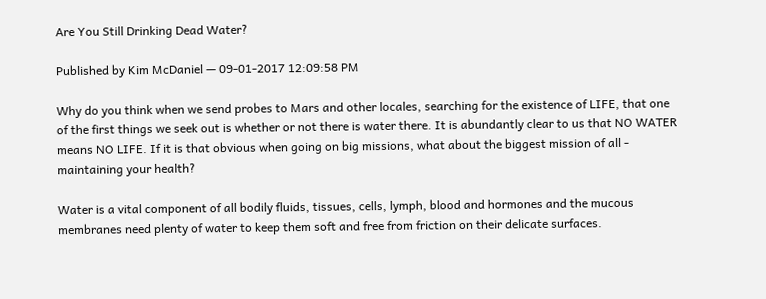Are You Still Drinking Dead Water?

Published by Kim McDaniel — 09-01-2017 12:09:58 PM

Why do you think when we send probes to Mars and other locales, searching for the existence of LIFE, that one of the first things we seek out is whether or not there is water there. It is abundantly clear to us that NO WATER means NO LIFE. If it is that obvious when going on big missions, what about the biggest mission of all - maintaining your health?

Water is a vital component of all bodily fluids, tissues, cells, lymph, blood and hormones and the mucous membranes need plenty of water to keep them soft and free from friction on their delicate surfaces.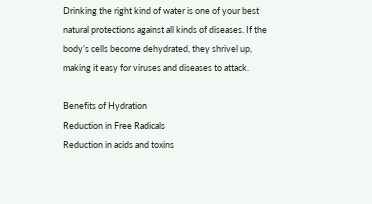Drinking the right kind of water is one of your best natural protections against all kinds of diseases. If the body’s cells become dehydrated, they shrivel up, making it easy for viruses and diseases to attack.

Benefits of Hydration
Reduction in Free Radicals
Reduction in acids and toxins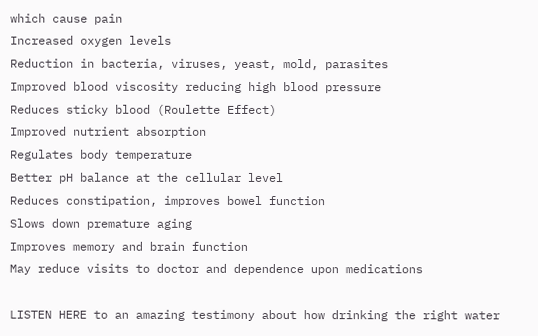which cause pain
Increased oxygen levels
Reduction in bacteria, viruses, yeast, mold, parasites
Improved blood viscosity reducing high blood pressure
Reduces sticky blood (Roulette Effect)
Improved nutrient absorption
Regulates body temperature
Better pH balance at the cellular level
Reduces constipation, improves bowel function
Slows down premature aging
Improves memory and brain function
May reduce visits to doctor and dependence upon medications

LISTEN HERE to an amazing testimony about how drinking the right water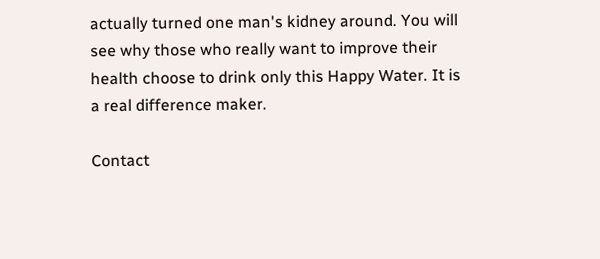actually turned one man's kidney around. You will see why those who really want to improve their health choose to drink only this Happy Water. It is a real difference maker.

Contact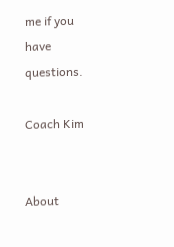me if you have questions.

Coach Kim


About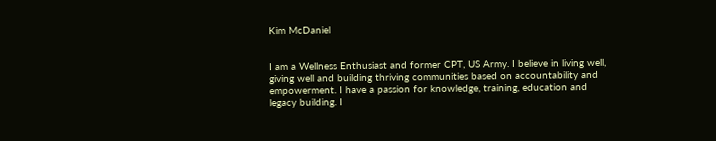Kim McDaniel


I am a Wellness Enthusiast and former CPT, US Army. I believe in living well, giving well and building thriving communities based on accountability and empowerment. I have a passion for knowledge, training, education and legacy building. I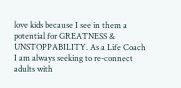love kids because I see in them a potential for GREATNESS & UNSTOPPABILITY. As a Life Coach I am always seeking to re-connect adults with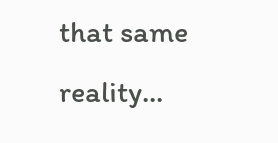that same reality...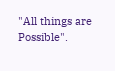"All things are Possible".